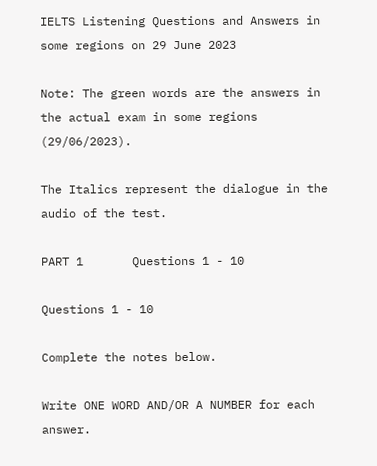IELTS Listening Questions and Answers in some regions on 29 June 2023

Note: The green words are the answers in the actual exam in some regions (29/06/2023).

The Italics represent the dialogue in the audio of the test.

PART 1       Questions 1 - 10

Questions 1 - 10

Complete the notes below.

Write ONE WORD AND/OR A NUMBER for each answer.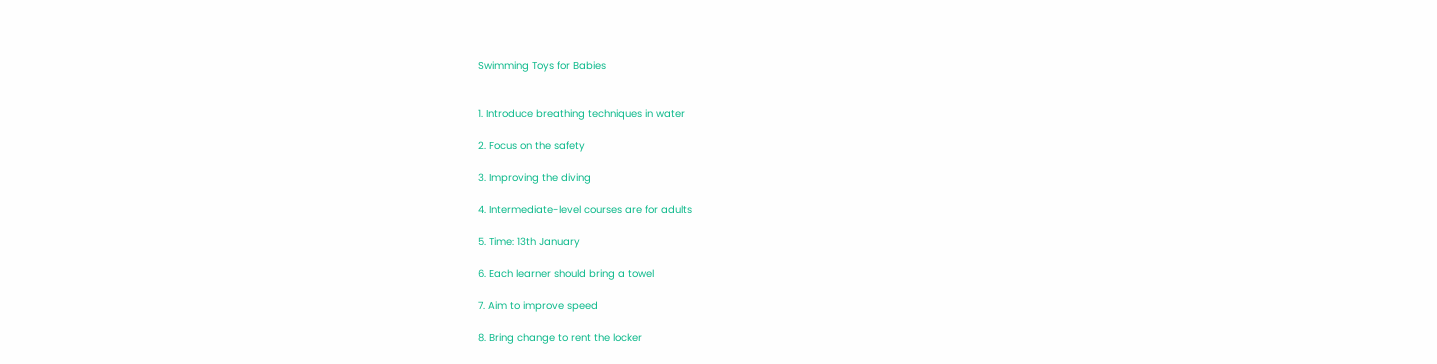Swimming Toys for Babies


1. Introduce breathing techniques in water

2. Focus on the safety

3. Improving the diving

4. Intermediate-level courses are for adults

5. Time: 13th January

6. Each learner should bring a towel

7. Aim to improve speed

8. Bring change to rent the locker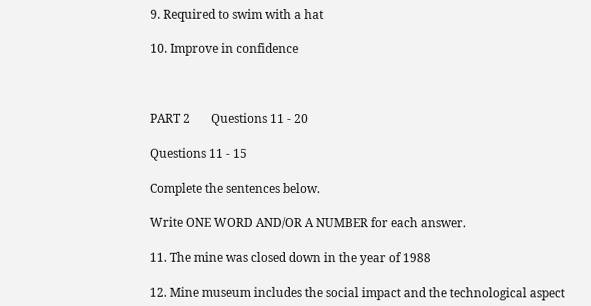9. Required to swim with a hat

10. Improve in confidence



PART 2       Questions 11 - 20

Questions 11 - 15

Complete the sentences below.

Write ONE WORD AND/OR A NUMBER for each answer.

11. The mine was closed down in the year of 1988

12. Mine museum includes the social impact and the technological aspect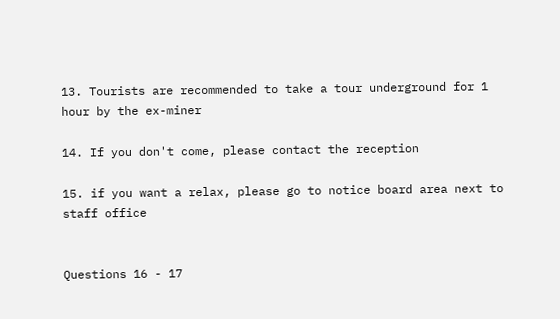13. Tourists are recommended to take a tour underground for 1 hour by the ex-miner

14. If you don't come, please contact the reception

15. if you want a relax, please go to notice board area next to staff office


Questions 16 - 17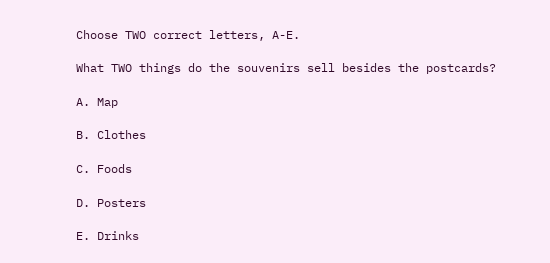Choose TWO correct letters, A-E.

What TWO things do the souvenirs sell besides the postcards?

A. Map

B. Clothes

C. Foods

D. Posters

E. Drinks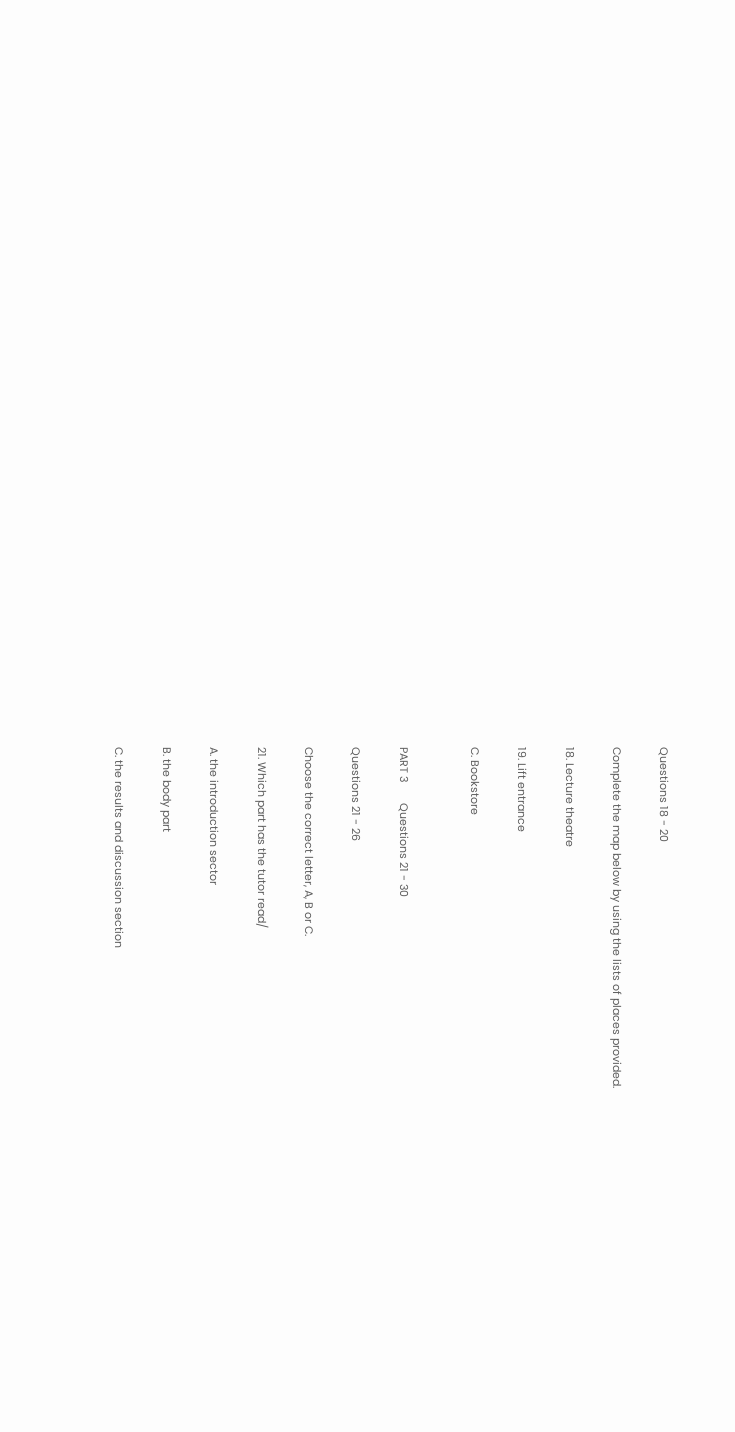Questions 18 - 20

Complete the map below by using the lists of places provided.

18. Lecture theatre

19. Lift entrance

C. Bookstore


PART 3       Questions 21 - 30

Questions 21 - 26

Choose the correct letter, A, B or C.

21. Which part has the tutor read/

A. the introduction sector

B. the body part

C. the results and discussion section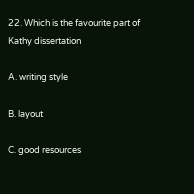22. Which is the favourite part of Kathy dissertation

A. writing style

B. layout

C. good resources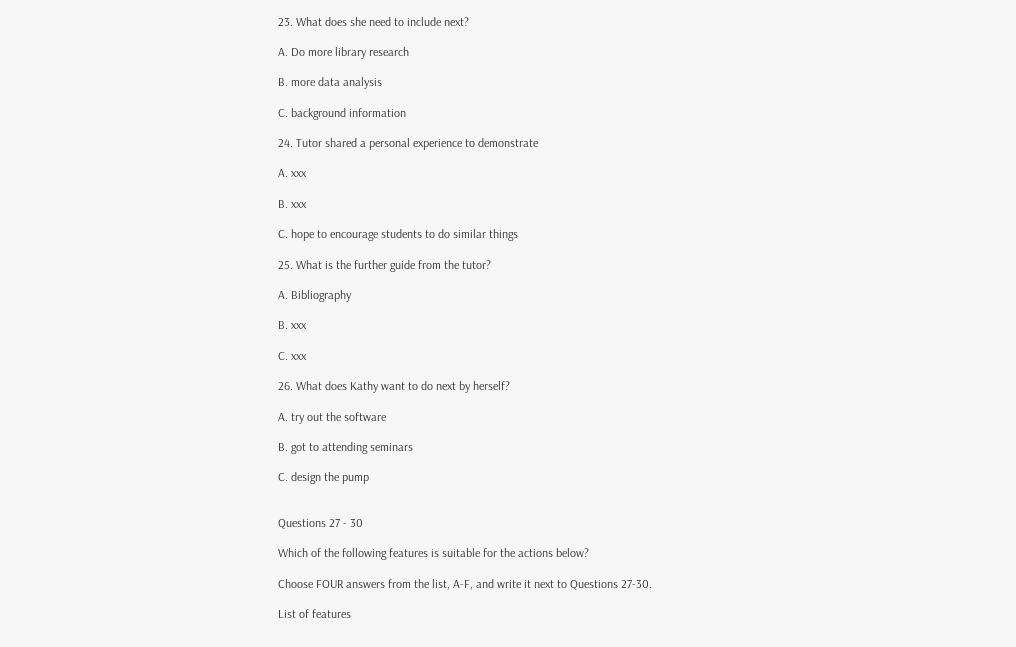23. What does she need to include next?

A. Do more library research

B. more data analysis

C. background information

24. Tutor shared a personal experience to demonstrate

A. xxx

B. xxx

C. hope to encourage students to do similar things

25. What is the further guide from the tutor?

A. Bibliography

B. xxx

C. xxx

26. What does Kathy want to do next by herself?

A. try out the software

B. got to attending seminars

C. design the pump


Questions 27 - 30

Which of the following features is suitable for the actions below?

Choose FOUR answers from the list, A-F, and write it next to Questions 27-30.

List of features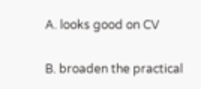A. looks good on CV

B. broaden the practical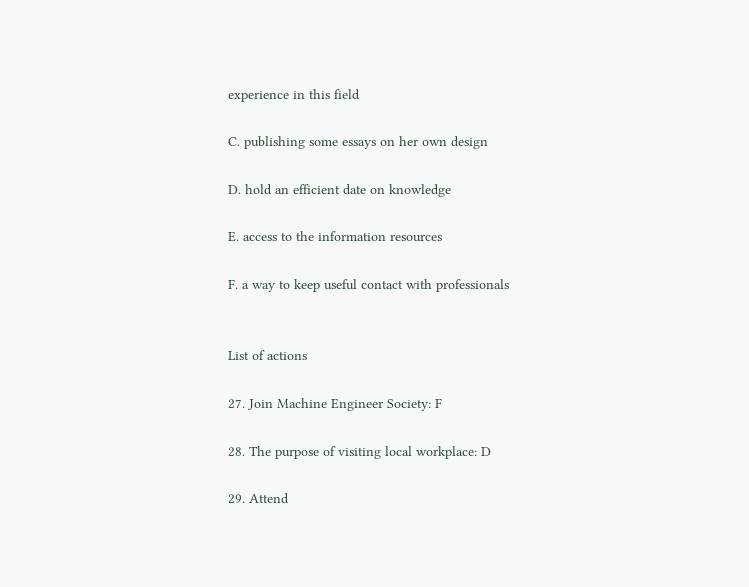experience in this field

C. publishing some essays on her own design

D. hold an efficient date on knowledge

E. access to the information resources

F. a way to keep useful contact with professionals


List of actions

27. Join Machine Engineer Society: F

28. The purpose of visiting local workplace: D

29. Attend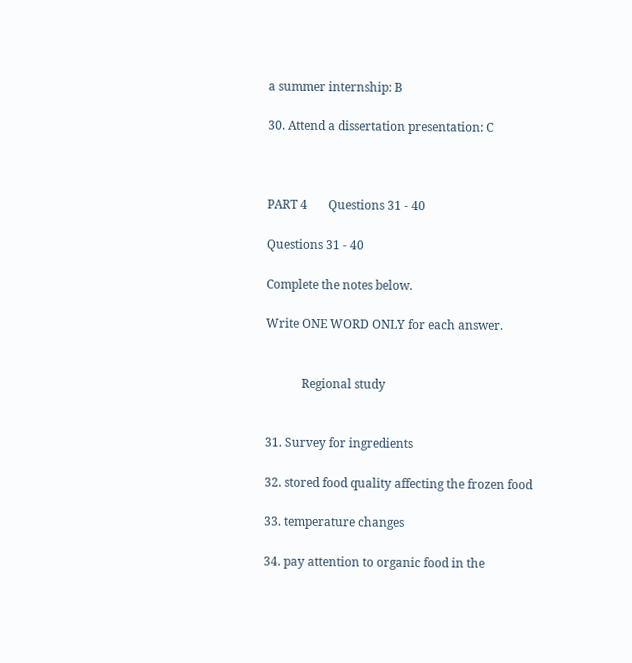a summer internship: B

30. Attend a dissertation presentation: C



PART 4       Questions 31 - 40

Questions 31 - 40

Complete the notes below.

Write ONE WORD ONLY for each answer.


            Regional study


31. Survey for ingredients

32. stored food quality affecting the frozen food

33. temperature changes

34. pay attention to organic food in the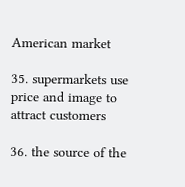American market

35. supermarkets use price and image to attract customers

36. the source of the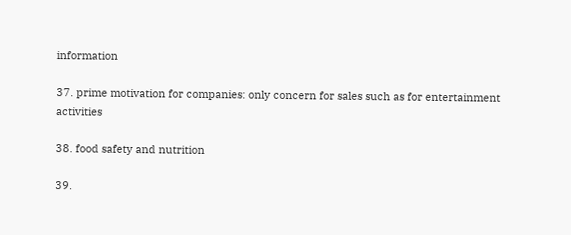information

37. prime motivation for companies: only concern for sales such as for entertainment activities

38. food safety and nutrition

39.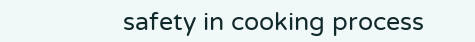safety in cooking process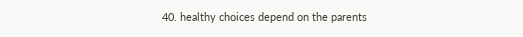40. healthy choices depend on the parents